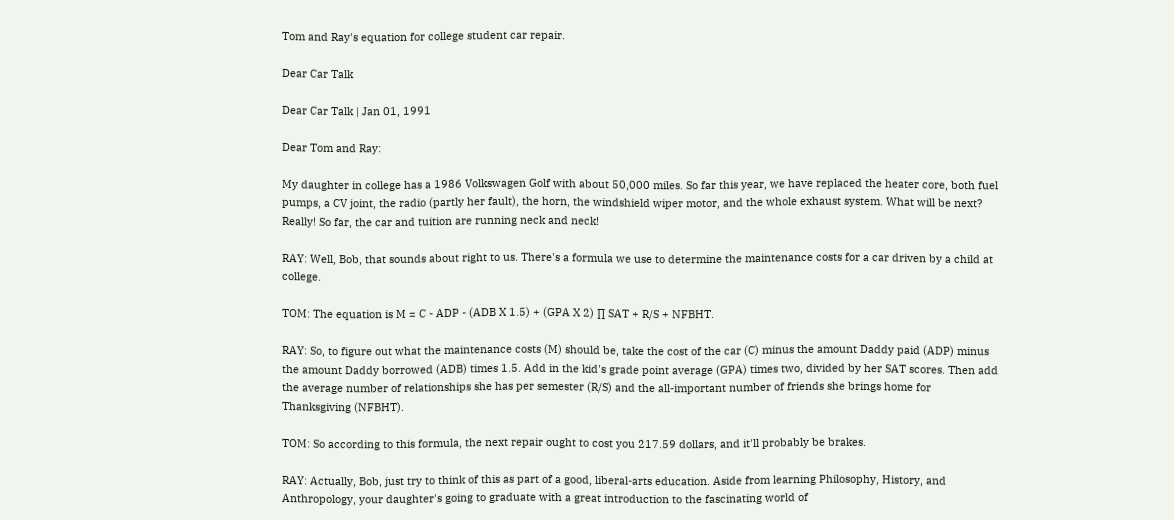Tom and Ray's equation for college student car repair.

Dear Car Talk

Dear Car Talk | Jan 01, 1991

Dear Tom and Ray:

My daughter in college has a 1986 Volkswagen Golf with about 50,000 miles. So far this year, we have replaced the heater core, both fuel pumps, a CV joint, the radio (partly her fault), the horn, the windshield wiper motor, and the whole exhaust system. What will be next? Really! So far, the car and tuition are running neck and neck!

RAY: Well, Bob, that sounds about right to us. There's a formula we use to determine the maintenance costs for a car driven by a child at college.

TOM: The equation is M = C - ADP - (ADB X 1.5) + (GPA X 2) ∏ SAT + R/S + NFBHT.

RAY: So, to figure out what the maintenance costs (M) should be, take the cost of the car (C) minus the amount Daddy paid (ADP) minus the amount Daddy borrowed (ADB) times 1.5. Add in the kid's grade point average (GPA) times two, divided by her SAT scores. Then add the average number of relationships she has per semester (R/S) and the all-important number of friends she brings home for Thanksgiving (NFBHT).

TOM: So according to this formula, the next repair ought to cost you 217.59 dollars, and it'll probably be brakes.

RAY: Actually, Bob, just try to think of this as part of a good, liberal-arts education. Aside from learning Philosophy, History, and Anthropology, your daughter's going to graduate with a great introduction to the fascinating world of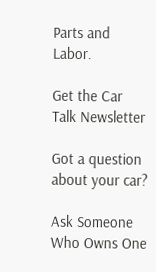Parts and Labor.

Get the Car Talk Newsletter

Got a question about your car?

Ask Someone Who Owns One